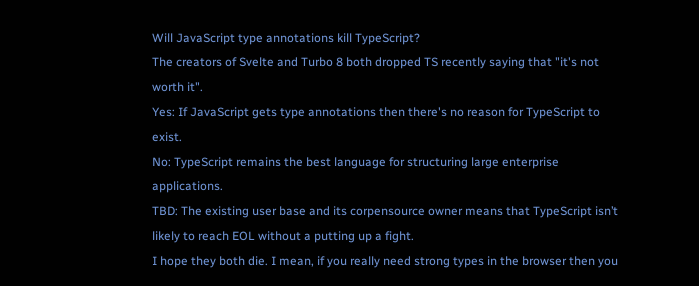Will JavaScript type annotations kill TypeScript?
The creators of Svelte and Turbo 8 both dropped TS recently saying that "it's not worth it".
Yes: If JavaScript gets type annotations then there's no reason for TypeScript to exist.
No: TypeScript remains the best language for structuring large enterprise applications.
TBD: The existing user base and its corpensource owner means that TypeScript isn’t likely to reach EOL without a putting up a fight.
I hope they both die. I mean, if you really need strong types in the browser then you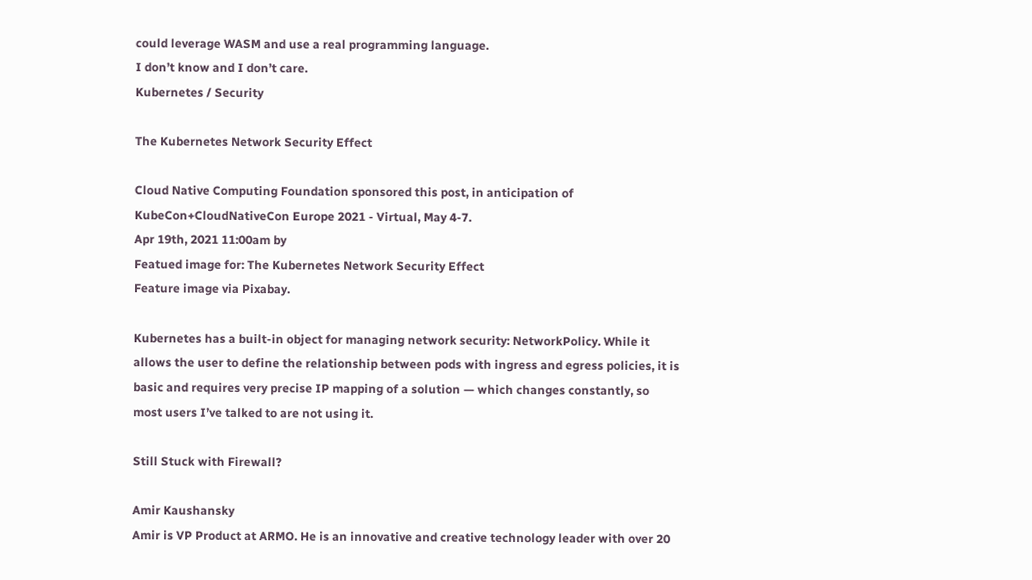could leverage WASM and use a real programming language.
I don’t know and I don’t care.
Kubernetes / Security

The Kubernetes Network Security Effect

Cloud Native Computing Foundation sponsored this post, in anticipation of  KubeCon+CloudNativeCon Europe 2021 - Virtual, May 4-7.
Apr 19th, 2021 11:00am by
Featued image for: The Kubernetes Network Security Effect
Feature image via Pixabay.

Kubernetes has a built-in object for managing network security: NetworkPolicy. While it allows the user to define the relationship between pods with ingress and egress policies, it is basic and requires very precise IP mapping of a solution — which changes constantly, so most users I’ve talked to are not using it.

Still Stuck with Firewall?

Amir Kaushansky
Amir is VP Product at ARMO. He is an innovative and creative technology leader with over 20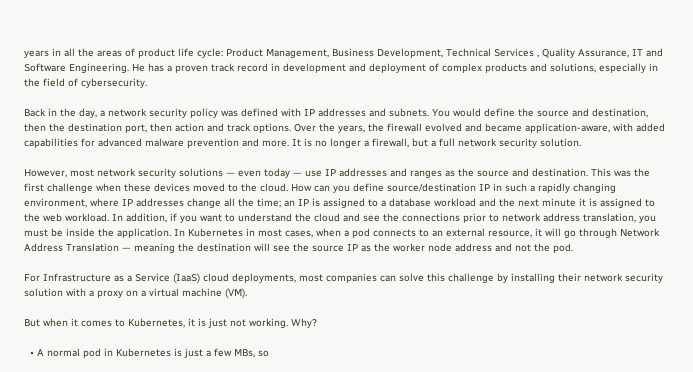years in all the areas of product life cycle: Product Management, Business Development, Technical Services , Quality Assurance, IT and Software Engineering. He has a proven track record in development and deployment of complex products and solutions, especially in the field of cybersecurity.

Back in the day, a network security policy was defined with IP addresses and subnets. You would define the source and destination, then the destination port, then action and track options. Over the years, the firewall evolved and became application-aware, with added capabilities for advanced malware prevention and more. It is no longer a firewall, but a full network security solution.

However, most network security solutions — even today — use IP addresses and ranges as the source and destination. This was the first challenge when these devices moved to the cloud. How can you define source/destination IP in such a rapidly changing environment, where IP addresses change all the time; an IP is assigned to a database workload and the next minute it is assigned to the web workload. In addition, if you want to understand the cloud and see the connections prior to network address translation, you must be inside the application. In Kubernetes in most cases, when a pod connects to an external resource, it will go through Network Address Translation — meaning the destination will see the source IP as the worker node address and not the pod.

For Infrastructure as a Service (IaaS) cloud deployments, most companies can solve this challenge by installing their network security solution with a proxy on a virtual machine (VM).

But when it comes to Kubernetes, it is just not working. Why?

  • A normal pod in Kubernetes is just a few MBs, so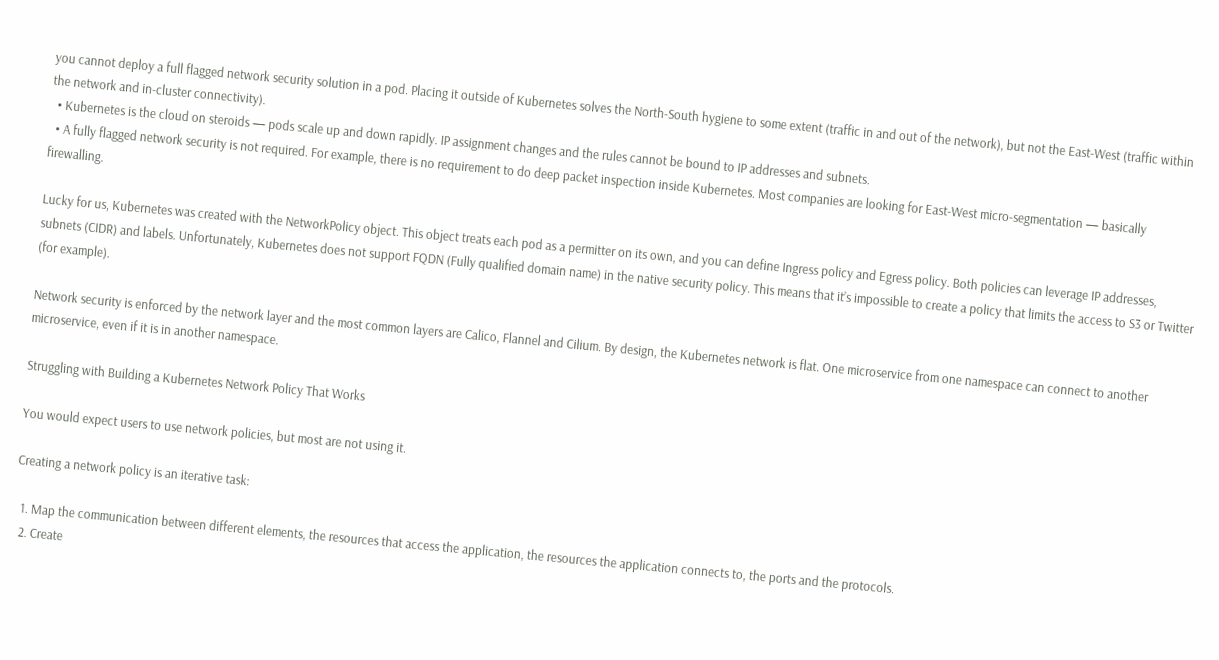you cannot deploy a full flagged network security solution in a pod. Placing it outside of Kubernetes solves the North-South hygiene to some extent (traffic in and out of the network), but not the East-West (traffic within the network and in-cluster connectivity).
  • Kubernetes is the cloud on steroids — pods scale up and down rapidly. IP assignment changes and the rules cannot be bound to IP addresses and subnets.
  • A fully flagged network security is not required. For example, there is no requirement to do deep packet inspection inside Kubernetes. Most companies are looking for East-West micro-segmentation — basically firewalling.

Lucky for us, Kubernetes was created with the NetworkPolicy object. This object treats each pod as a permitter on its own, and you can define Ingress policy and Egress policy. Both policies can leverage IP addresses, subnets (CIDR) and labels. Unfortunately, Kubernetes does not support FQDN (Fully qualified domain name) in the native security policy. This means that it’s impossible to create a policy that limits the access to S3 or Twitter (for example).

Network security is enforced by the network layer and the most common layers are Calico, Flannel and Cilium. By design, the Kubernetes network is flat. One microservice from one namespace can connect to another microservice, even if it is in another namespace.

Struggling with Building a Kubernetes Network Policy That Works

You would expect users to use network policies, but most are not using it.

Creating a network policy is an iterative task:

  1. Map the communication between different elements, the resources that access the application, the resources the application connects to, the ports and the protocols.
  2. Create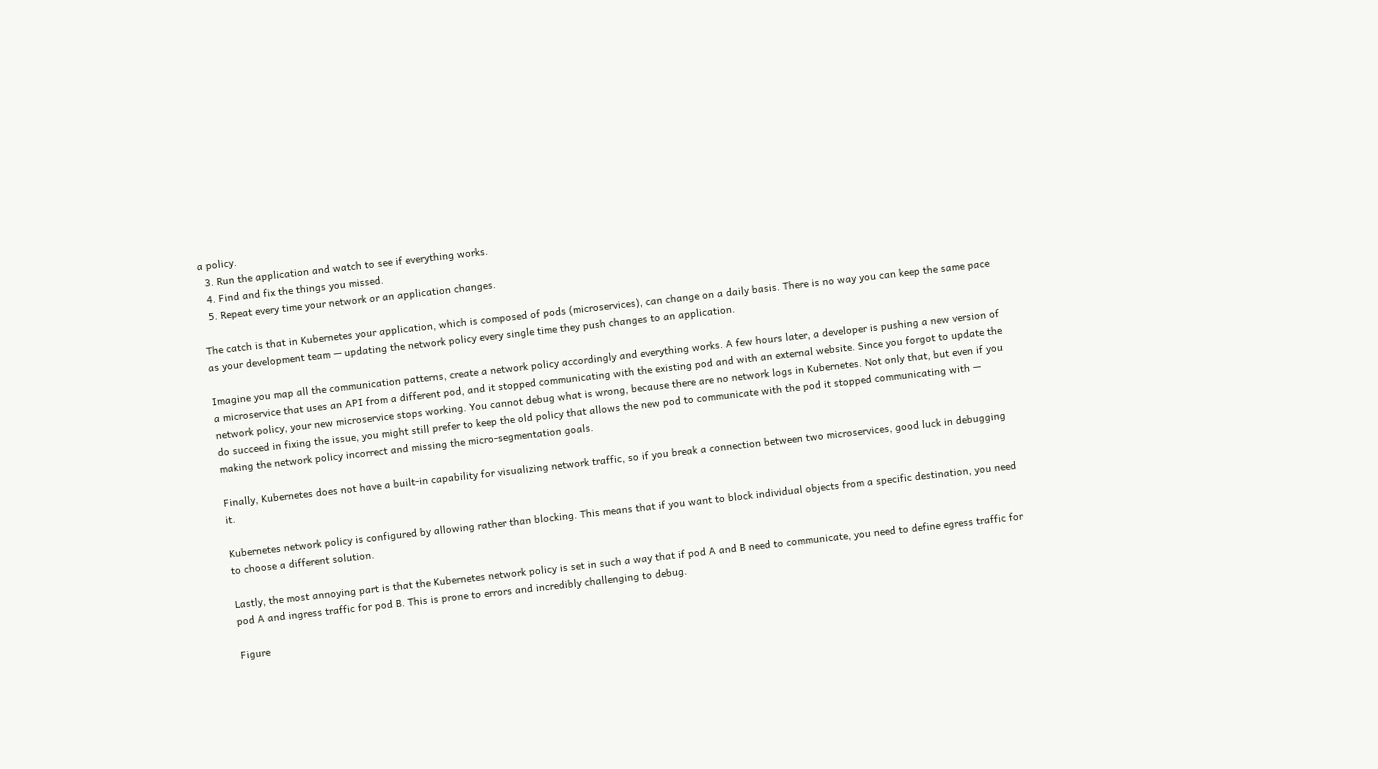a policy.
  3. Run the application and watch to see if everything works.
  4. Find and fix the things you missed.
  5. Repeat every time your network or an application changes.

The catch is that in Kubernetes your application, which is composed of pods (microservices), can change on a daily basis. There is no way you can keep the same pace as your development team — updating the network policy every single time they push changes to an application.

Imagine you map all the communication patterns, create a network policy accordingly and everything works. A few hours later, a developer is pushing a new version of a microservice that uses an API from a different pod, and it stopped communicating with the existing pod and with an external website. Since you forgot to update the network policy, your new microservice stops working. You cannot debug what is wrong, because there are no network logs in Kubernetes. Not only that, but even if you do succeed in fixing the issue, you might still prefer to keep the old policy that allows the new pod to communicate with the pod it stopped communicating with — making the network policy incorrect and missing the micro-segmentation goals.

Finally, Kubernetes does not have a built-in capability for visualizing network traffic, so if you break a connection between two microservices, good luck in debugging it.

Kubernetes network policy is configured by allowing rather than blocking. This means that if you want to block individual objects from a specific destination, you need to choose a different solution.

Lastly, the most annoying part is that the Kubernetes network policy is set in such a way that if pod A and B need to communicate, you need to define egress traffic for pod A and ingress traffic for pod B. This is prone to errors and incredibly challenging to debug.

Figure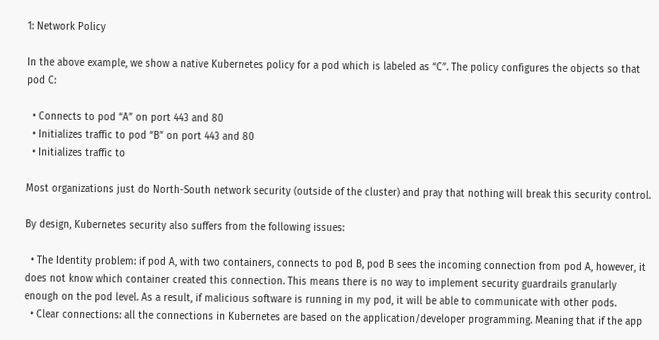1: Network Policy

In the above example, we show a native Kubernetes policy for a pod which is labeled as “C”. The policy configures the objects so that pod C:

  • Connects to pod “A” on port 443 and 80
  • Initializes traffic to pod “B” on port 443 and 80
  • Initializes traffic to

Most organizations just do North-South network security (outside of the cluster) and pray that nothing will break this security control.

By design, Kubernetes security also suffers from the following issues:

  • The Identity problem: if pod A, with two containers, connects to pod B, pod B sees the incoming connection from pod A, however, it does not know which container created this connection. This means there is no way to implement security guardrails granularly enough on the pod level. As a result, if malicious software is running in my pod, it will be able to communicate with other pods.
  • Clear connections: all the connections in Kubernetes are based on the application/developer programming. Meaning that if the app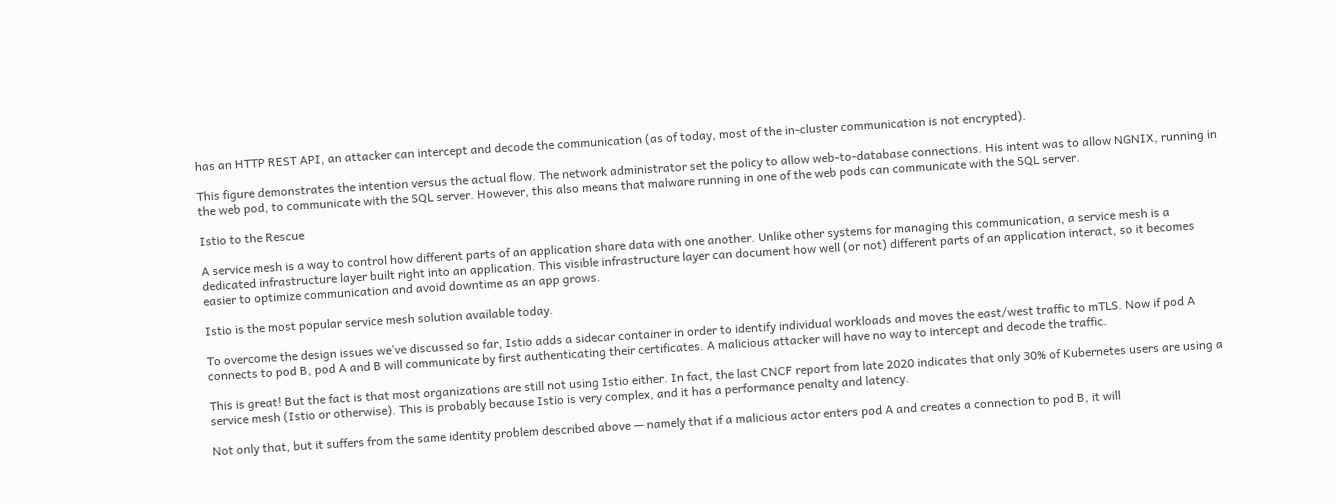has an HTTP REST API, an attacker can intercept and decode the communication (as of today, most of the in-cluster communication is not encrypted).

This figure demonstrates the intention versus the actual flow. The network administrator set the policy to allow web-to-database connections. His intent was to allow NGNIX, running in the web pod, to communicate with the SQL server. However, this also means that malware running in one of the web pods can communicate with the SQL server.

Istio to the Rescue

A service mesh is a way to control how different parts of an application share data with one another. Unlike other systems for managing this communication, a service mesh is a dedicated infrastructure layer built right into an application. This visible infrastructure layer can document how well (or not) different parts of an application interact, so it becomes easier to optimize communication and avoid downtime as an app grows.

Istio is the most popular service mesh solution available today.

To overcome the design issues we’ve discussed so far, Istio adds a sidecar container in order to identify individual workloads and moves the east/west traffic to mTLS. Now if pod A connects to pod B, pod A and B will communicate by first authenticating their certificates. A malicious attacker will have no way to intercept and decode the traffic.

This is great! But the fact is that most organizations are still not using Istio either. In fact, the last CNCF report from late 2020 indicates that only 30% of Kubernetes users are using a service mesh (Istio or otherwise). This is probably because Istio is very complex, and it has a performance penalty and latency.

Not only that, but it suffers from the same identity problem described above — namely that if a malicious actor enters pod A and creates a connection to pod B, it will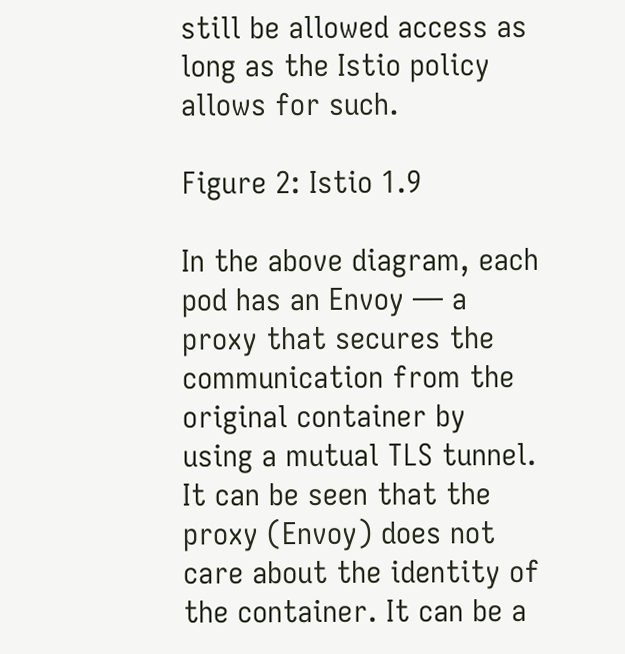still be allowed access as long as the Istio policy allows for such.

Figure 2: Istio 1.9

In the above diagram, each pod has an Envoy — a proxy that secures the communication from the original container by using a mutual TLS tunnel. It can be seen that the proxy (Envoy) does not care about the identity of the container. It can be a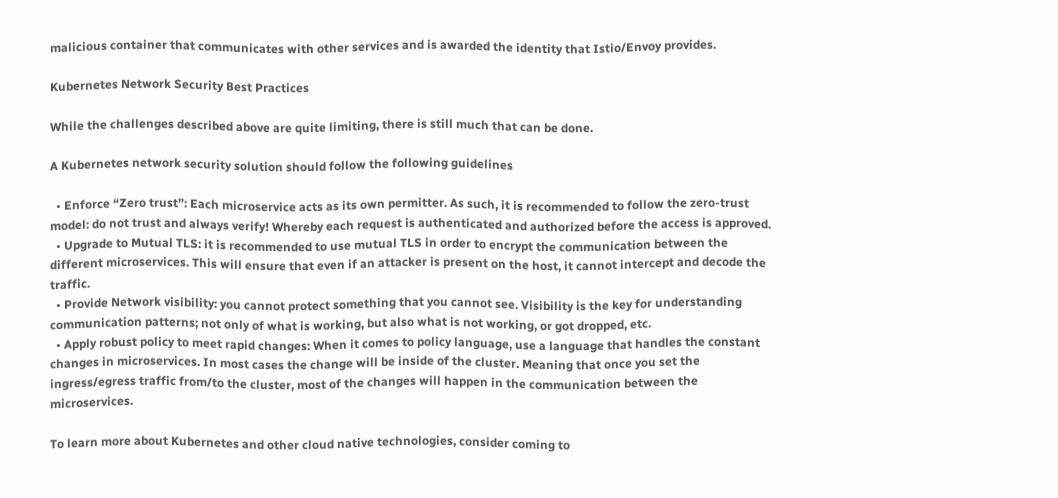malicious container that communicates with other services and is awarded the identity that Istio/Envoy provides.

Kubernetes Network Security Best Practices

While the challenges described above are quite limiting, there is still much that can be done.

A Kubernetes network security solution should follow the following guidelines

  • Enforce “Zero trust”: Each microservice acts as its own permitter. As such, it is recommended to follow the zero-trust model: do not trust and always verify! Whereby each request is authenticated and authorized before the access is approved.
  • Upgrade to Mutual TLS: it is recommended to use mutual TLS in order to encrypt the communication between the different microservices. This will ensure that even if an attacker is present on the host, it cannot intercept and decode the traffic.
  • Provide Network visibility: you cannot protect something that you cannot see. Visibility is the key for understanding communication patterns; not only of what is working, but also what is not working, or got dropped, etc.
  • Apply robust policy to meet rapid changes: When it comes to policy language, use a language that handles the constant changes in microservices. In most cases the change will be inside of the cluster. Meaning that once you set the ingress/egress traffic from/to the cluster, most of the changes will happen in the communication between the microservices.

To learn more about Kubernetes and other cloud native technologies, consider coming to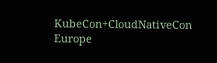KubeCon+CloudNativeCon Europe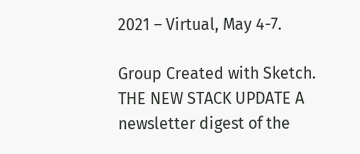2021 – Virtual, May 4-7.

Group Created with Sketch.
THE NEW STACK UPDATE A newsletter digest of the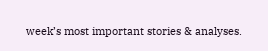week’s most important stories & analyses.